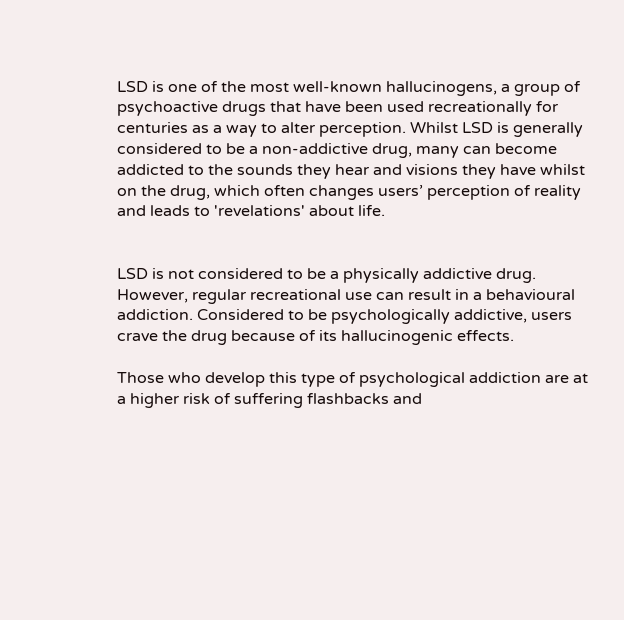LSD is one of the most well-known hallucinogens, a group of psychoactive drugs that have been used recreationally for centuries as a way to alter perception. Whilst LSD is generally considered to be a non-addictive drug, many can become addicted to the sounds they hear and visions they have whilst on the drug, which often changes users’ perception of reality and leads to 'revelations' about life.


LSD is not considered to be a physically addictive drug. However, regular recreational use can result in a behavioural addiction. Considered to be psychologically addictive, users crave the drug because of its hallucinogenic effects.

Those who develop this type of psychological addiction are at a higher risk of suffering flashbacks and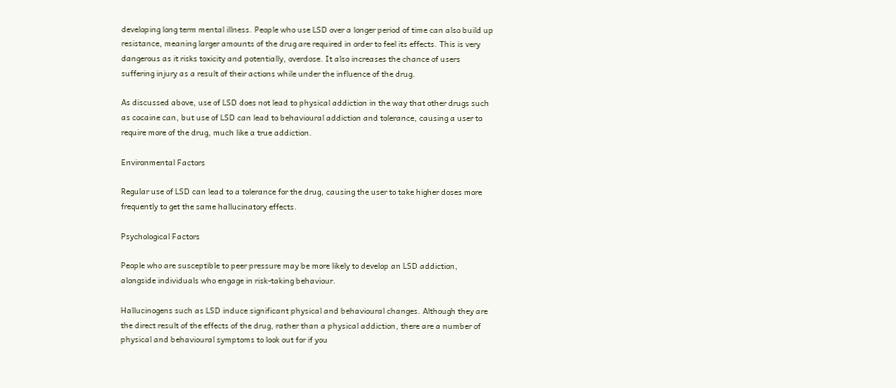developing long term mental illness. People who use LSD over a longer period of time can also build up resistance, meaning larger amounts of the drug are required in order to feel its effects. This is very dangerous as it risks toxicity and potentially, overdose. It also increases the chance of users suffering injury as a result of their actions while under the influence of the drug.

As discussed above, use of LSD does not lead to physical addiction in the way that other drugs such as cocaine can, but use of LSD can lead to behavioural addiction and tolerance, causing a user to require more of the drug, much like a true addiction.

Environmental Factors

Regular use of LSD can lead to a tolerance for the drug, causing the user to take higher doses more frequently to get the same hallucinatory effects.

Psychological Factors

People who are susceptible to peer pressure may be more likely to develop an LSD addiction, alongside individuals who engage in risk-taking behaviour.

Hallucinogens such as LSD induce significant physical and behavioural changes. Although they are the direct result of the effects of the drug, rather than a physical addiction, there are a number of physical and behavioural symptoms to look out for if you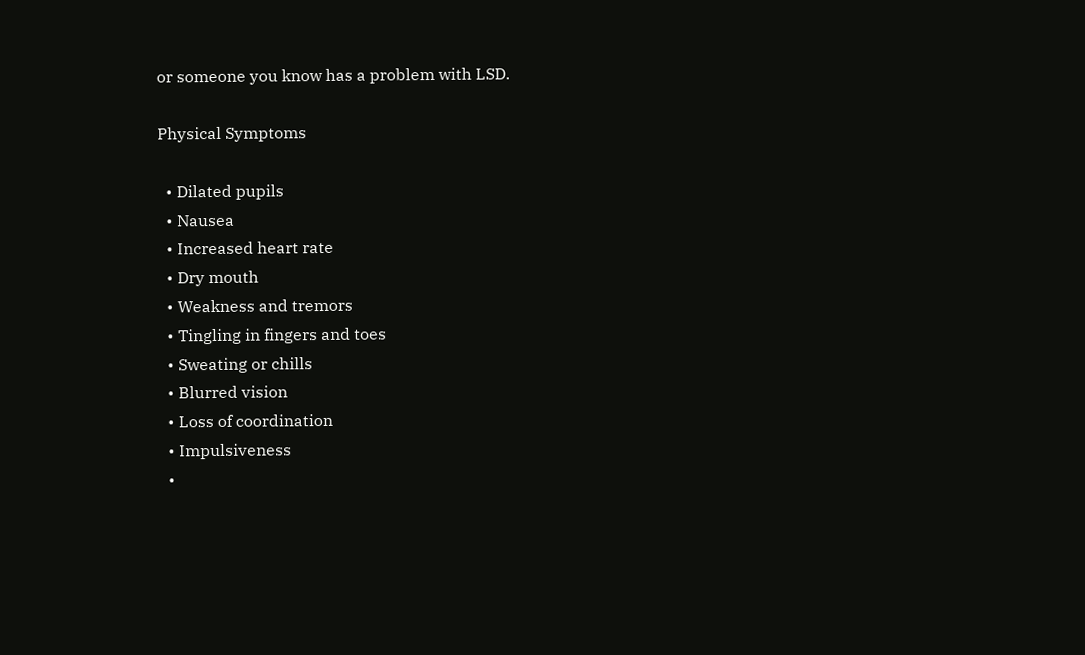or someone you know has a problem with LSD.

Physical Symptoms

  • Dilated pupils
  • Nausea
  • Increased heart rate
  • Dry mouth
  • Weakness and tremors
  • Tingling in fingers and toes
  • Sweating or chills
  • Blurred vision
  • Loss of coordination
  • Impulsiveness
  •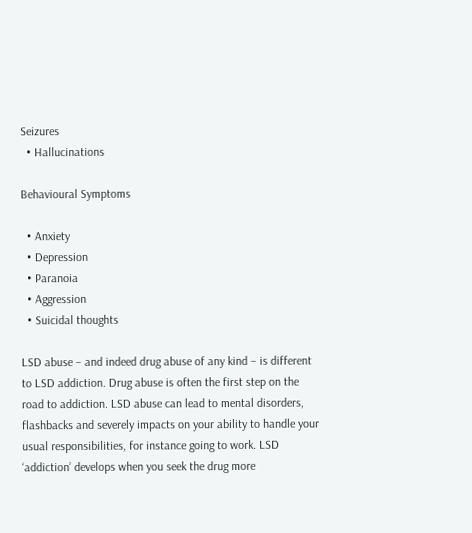Seizures
  • Hallucinations

Behavioural Symptoms

  • Anxiety
  • Depression
  • Paranoia
  • Aggression
  • Suicidal thoughts

LSD abuse – and indeed drug abuse of any kind – is different to LSD addiction. Drug abuse is often the first step on the road to addiction. LSD abuse can lead to mental disorders, flashbacks and severely impacts on your ability to handle your usual responsibilities, for instance going to work. LSD ‘addiction’ develops when you seek the drug more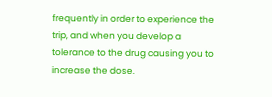frequently in order to experience the trip, and when you develop a tolerance to the drug causing you to increase the dose.